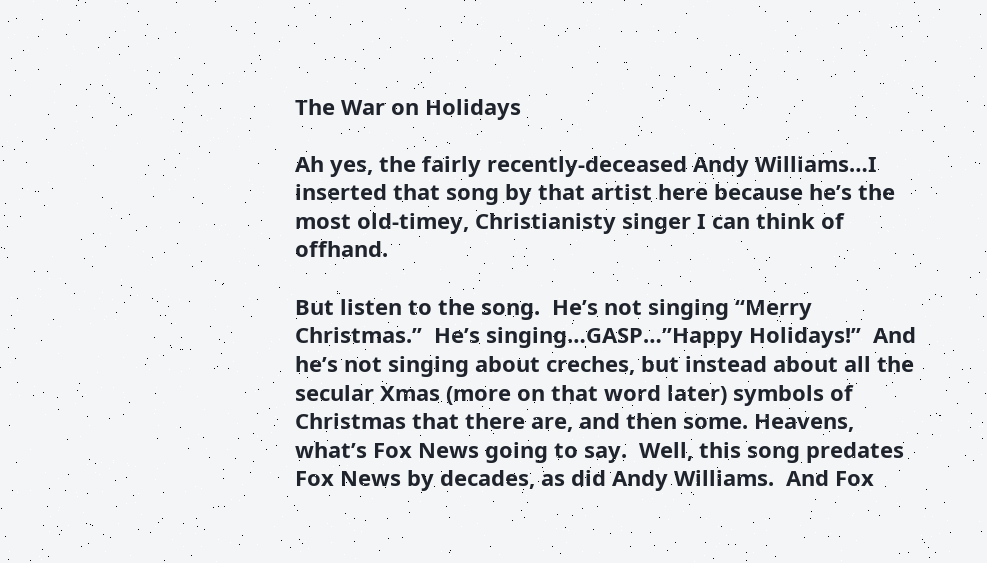The War on Holidays

Ah yes, the fairly recently-deceased Andy Williams…I inserted that song by that artist here because he’s the most old-timey, Christianisty singer I can think of offhand.

But listen to the song.  He’s not singing “Merry Christmas.”  He’s singing…GASP…”Happy Holidays!”  And he’s not singing about creches, but instead about all the secular Xmas (more on that word later) symbols of Christmas that there are, and then some. Heavens, what’s Fox News going to say.  Well, this song predates Fox News by decades, as did Andy Williams.  And Fox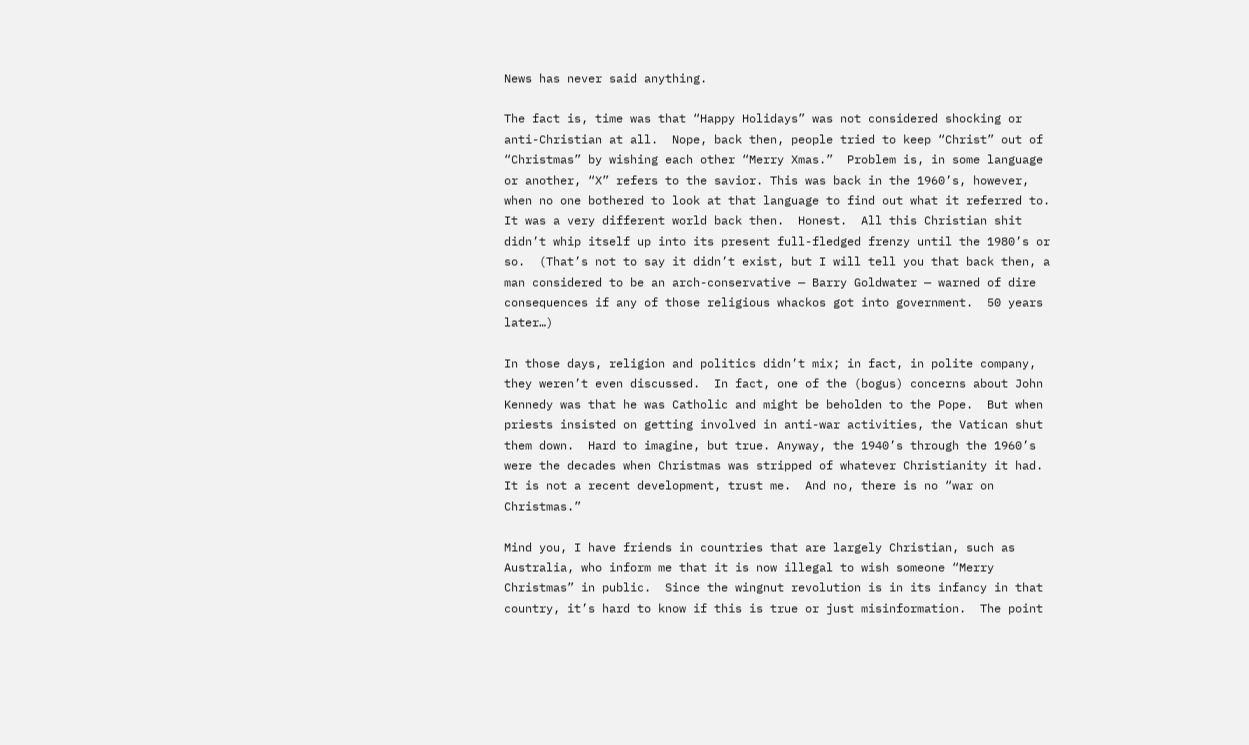News has never said anything.

The fact is, time was that “Happy Holidays” was not considered shocking or anti-Christian at all.  Nope, back then, people tried to keep “Christ” out of “Christmas” by wishing each other “Merry Xmas.”  Problem is, in some language or another, “X” refers to the savior. This was back in the 1960’s, however, when no one bothered to look at that language to find out what it referred to.  It was a very different world back then.  Honest.  All this Christian shit didn’t whip itself up into its present full-fledged frenzy until the 1980’s or so.  (That’s not to say it didn’t exist, but I will tell you that back then, a man considered to be an arch-conservative — Barry Goldwater — warned of dire consequences if any of those religious whackos got into government.  50 years later…)

In those days, religion and politics didn’t mix; in fact, in polite company, they weren’t even discussed.  In fact, one of the (bogus) concerns about John Kennedy was that he was Catholic and might be beholden to the Pope.  But when priests insisted on getting involved in anti-war activities, the Vatican shut them down.  Hard to imagine, but true. Anyway, the 1940’s through the 1960’s were the decades when Christmas was stripped of whatever Christianity it had.  It is not a recent development, trust me.  And no, there is no “war on Christmas.”

Mind you, I have friends in countries that are largely Christian, such as Australia, who inform me that it is now illegal to wish someone “Merry Christmas” in public.  Since the wingnut revolution is in its infancy in that country, it’s hard to know if this is true or just misinformation.  The point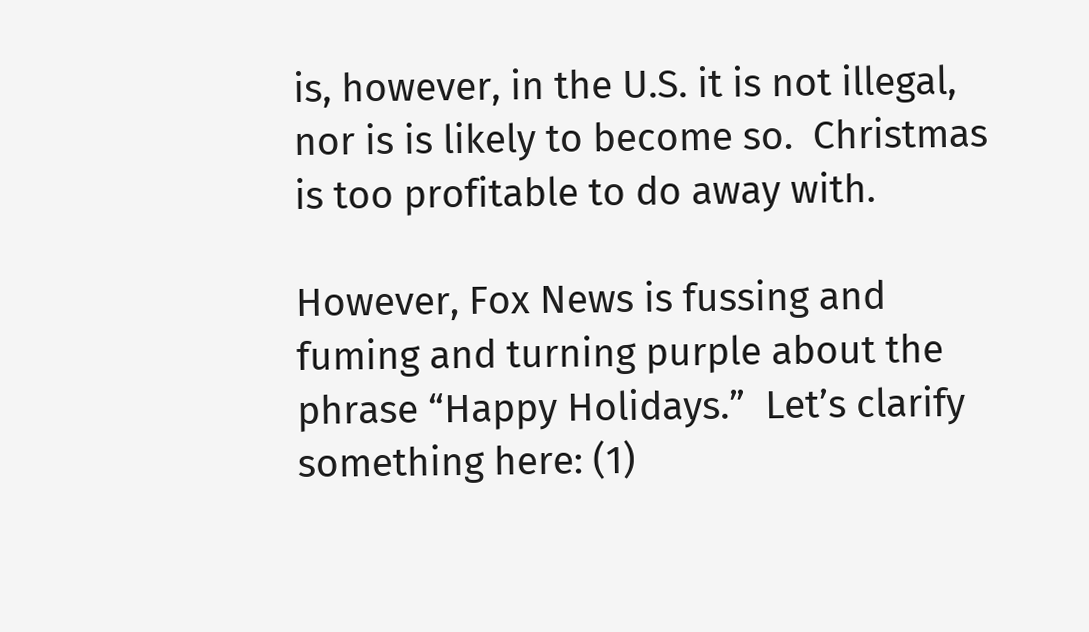is, however, in the U.S. it is not illegal, nor is is likely to become so.  Christmas is too profitable to do away with.

However, Fox News is fussing and fuming and turning purple about the phrase “Happy Holidays.”  Let’s clarify something here: (1)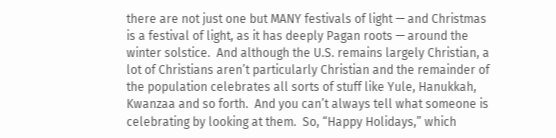there are not just one but MANY festivals of light — and Christmas is a festival of light, as it has deeply Pagan roots — around the winter solstice.  And although the U.S. remains largely Christian, a lot of Christians aren’t particularly Christian and the remainder of the population celebrates all sorts of stuff like Yule, Hanukkah, Kwanzaa and so forth.  And you can’t always tell what someone is celebrating by looking at them.  So, “Happy Holidays,” which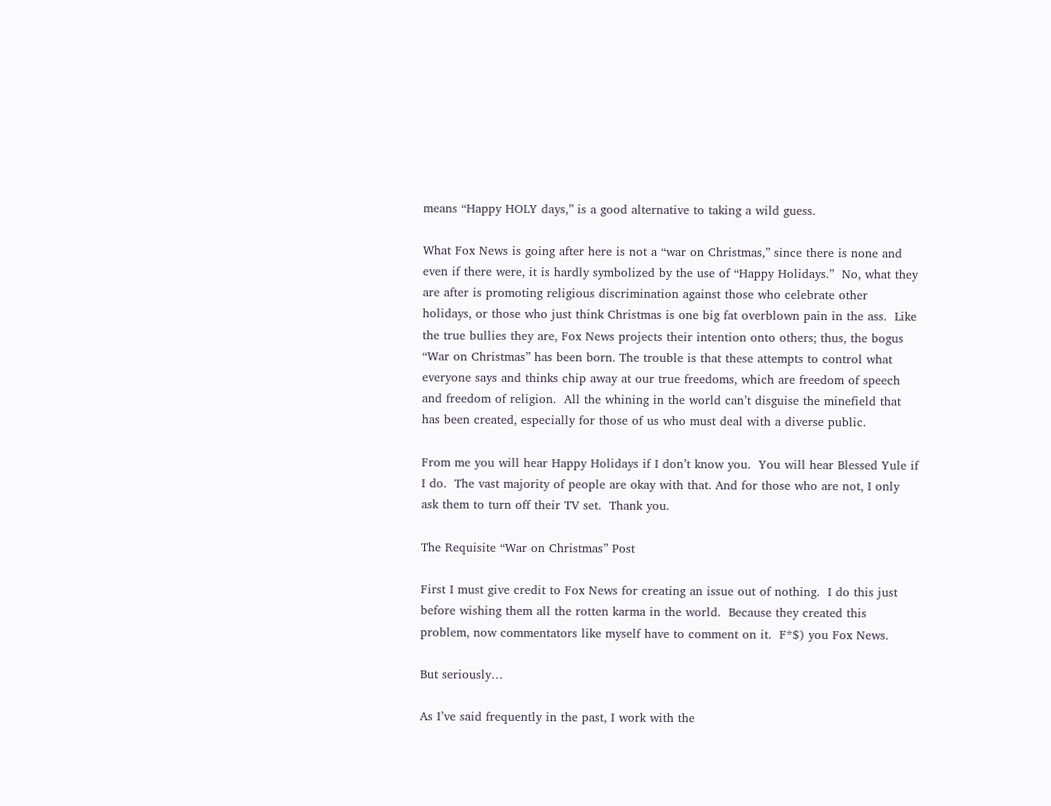means “Happy HOLY days,” is a good alternative to taking a wild guess.

What Fox News is going after here is not a “war on Christmas,” since there is none and even if there were, it is hardly symbolized by the use of “Happy Holidays.”  No, what they are after is promoting religious discrimination against those who celebrate other holidays, or those who just think Christmas is one big fat overblown pain in the ass.  Like the true bullies they are, Fox News projects their intention onto others; thus, the bogus “War on Christmas” has been born. The trouble is that these attempts to control what everyone says and thinks chip away at our true freedoms, which are freedom of speech and freedom of religion.  All the whining in the world can’t disguise the minefield that has been created, especially for those of us who must deal with a diverse public.

From me you will hear Happy Holidays if I don’t know you.  You will hear Blessed Yule if I do.  The vast majority of people are okay with that. And for those who are not, I only ask them to turn off their TV set.  Thank you.

The Requisite “War on Christmas” Post

First I must give credit to Fox News for creating an issue out of nothing.  I do this just before wishing them all the rotten karma in the world.  Because they created this problem, now commentators like myself have to comment on it.  F*$) you Fox News.

But seriously…

As I’ve said frequently in the past, I work with the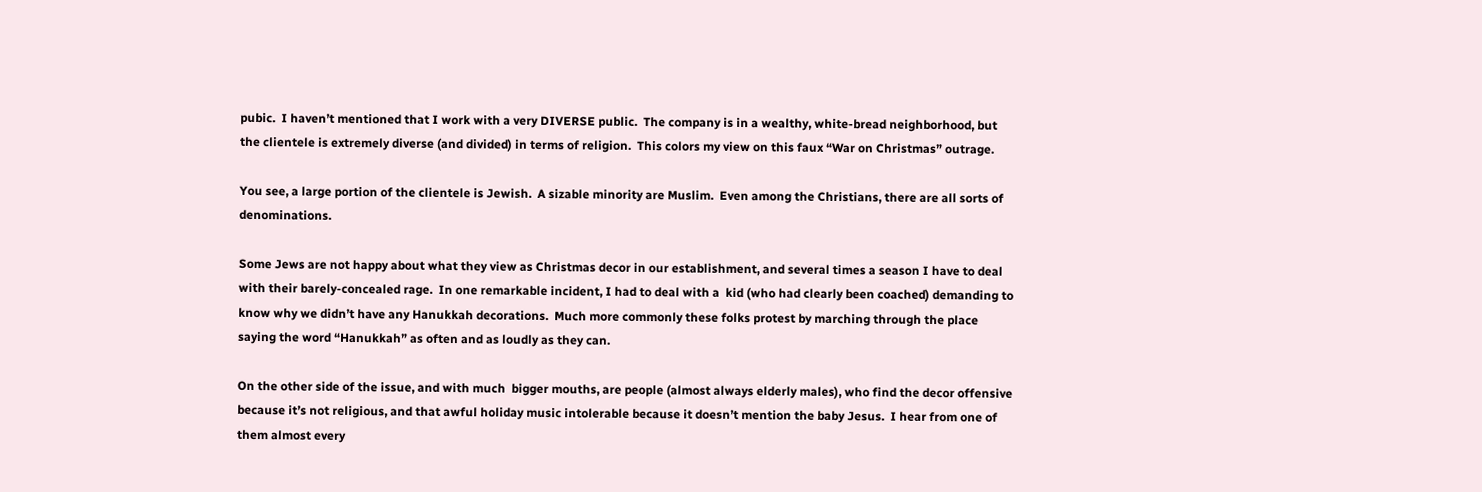pubic.  I haven’t mentioned that I work with a very DIVERSE public.  The company is in a wealthy, white-bread neighborhood, but the clientele is extremely diverse (and divided) in terms of religion.  This colors my view on this faux “War on Christmas” outrage.

You see, a large portion of the clientele is Jewish.  A sizable minority are Muslim.  Even among the Christians, there are all sorts of denominations.

Some Jews are not happy about what they view as Christmas decor in our establishment, and several times a season I have to deal with their barely-concealed rage.  In one remarkable incident, I had to deal with a  kid (who had clearly been coached) demanding to know why we didn’t have any Hanukkah decorations.  Much more commonly these folks protest by marching through the place saying the word “Hanukkah” as often and as loudly as they can.

On the other side of the issue, and with much  bigger mouths, are people (almost always elderly males), who find the decor offensive because it’s not religious, and that awful holiday music intolerable because it doesn’t mention the baby Jesus.  I hear from one of them almost every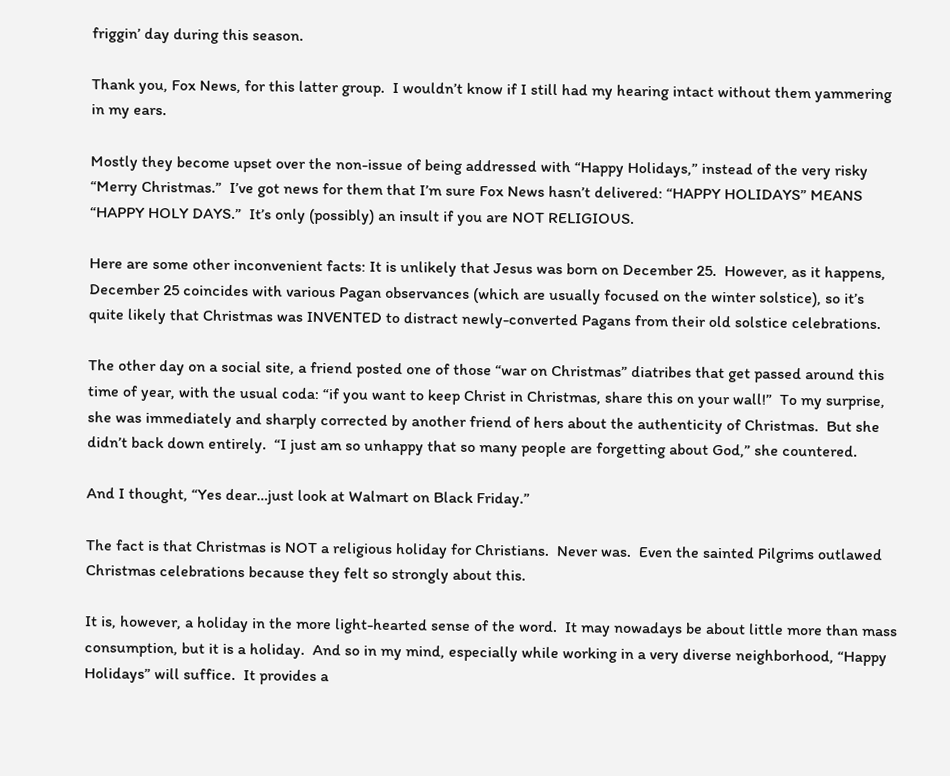friggin’ day during this season.

Thank you, Fox News, for this latter group.  I wouldn’t know if I still had my hearing intact without them yammering in my ears.

Mostly they become upset over the non-issue of being addressed with “Happy Holidays,” instead of the very risky “Merry Christmas.”  I’ve got news for them that I’m sure Fox News hasn’t delivered: “HAPPY HOLIDAYS” MEANS “HAPPY HOLY DAYS.”  It’s only (possibly) an insult if you are NOT RELIGIOUS.

Here are some other inconvenient facts: It is unlikely that Jesus was born on December 25.  However, as it happens, December 25 coincides with various Pagan observances (which are usually focused on the winter solstice), so it’s quite likely that Christmas was INVENTED to distract newly-converted Pagans from their old solstice celebrations.

The other day on a social site, a friend posted one of those “war on Christmas” diatribes that get passed around this time of year, with the usual coda: “if you want to keep Christ in Christmas, share this on your wall!”  To my surprise, she was immediately and sharply corrected by another friend of hers about the authenticity of Christmas.  But she didn’t back down entirely.  “I just am so unhappy that so many people are forgetting about God,” she countered.

And I thought, “Yes dear…just look at Walmart on Black Friday.”

The fact is that Christmas is NOT a religious holiday for Christians.  Never was.  Even the sainted Pilgrims outlawed Christmas celebrations because they felt so strongly about this.

It is, however, a holiday in the more light-hearted sense of the word.  It may nowadays be about little more than mass consumption, but it is a holiday.  And so in my mind, especially while working in a very diverse neighborhood, “Happy Holidays” will suffice.  It provides a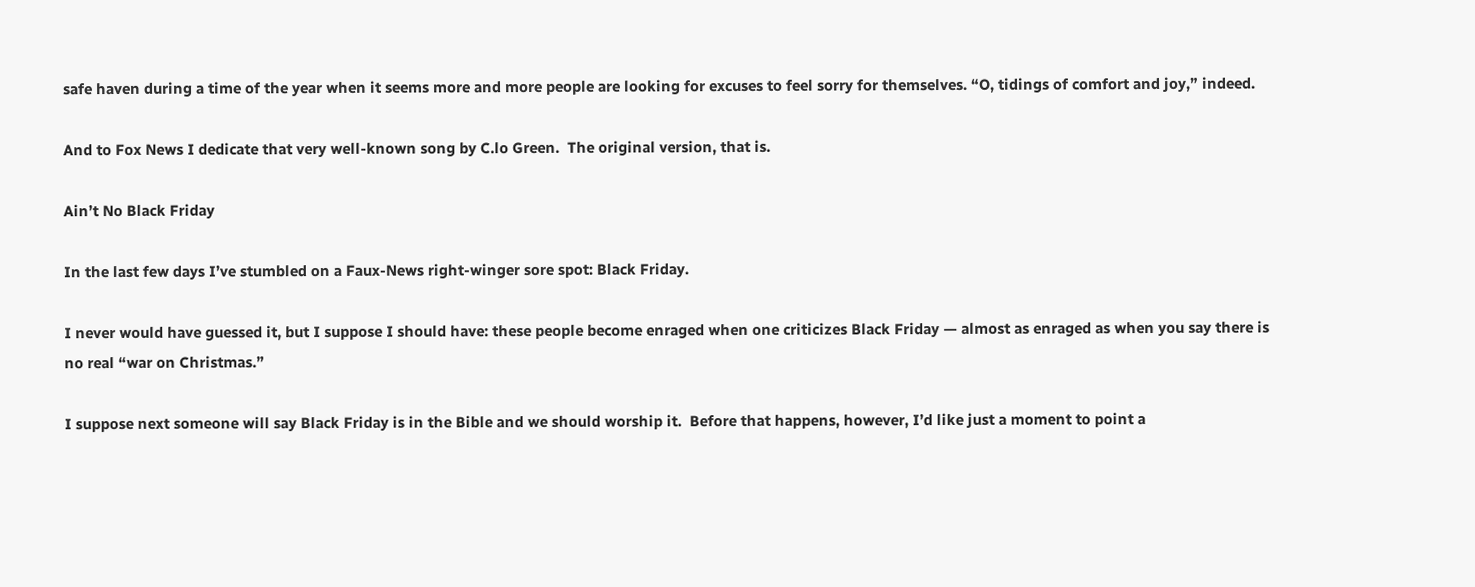safe haven during a time of the year when it seems more and more people are looking for excuses to feel sorry for themselves. “O, tidings of comfort and joy,” indeed.

And to Fox News I dedicate that very well-known song by C.lo Green.  The original version, that is.

Ain’t No Black Friday

In the last few days I’ve stumbled on a Faux-News right-winger sore spot: Black Friday.

I never would have guessed it, but I suppose I should have: these people become enraged when one criticizes Black Friday — almost as enraged as when you say there is no real “war on Christmas.”

I suppose next someone will say Black Friday is in the Bible and we should worship it.  Before that happens, however, I’d like just a moment to point a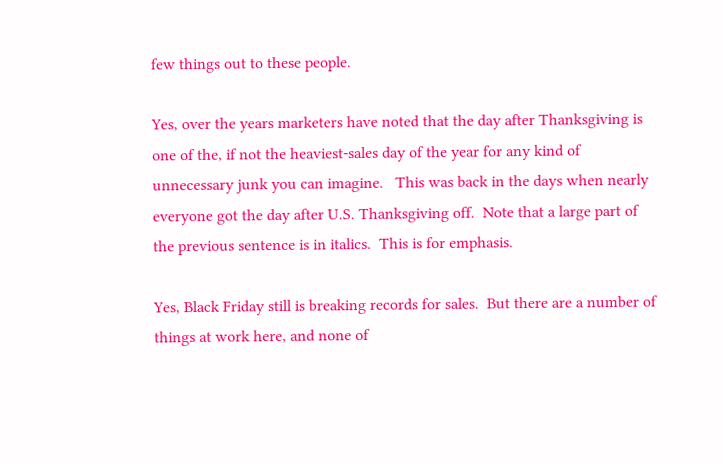few things out to these people.

Yes, over the years marketers have noted that the day after Thanksgiving is one of the, if not the heaviest-sales day of the year for any kind of unnecessary junk you can imagine.   This was back in the days when nearly everyone got the day after U.S. Thanksgiving off.  Note that a large part of the previous sentence is in italics.  This is for emphasis.

Yes, Black Friday still is breaking records for sales.  But there are a number of things at work here, and none of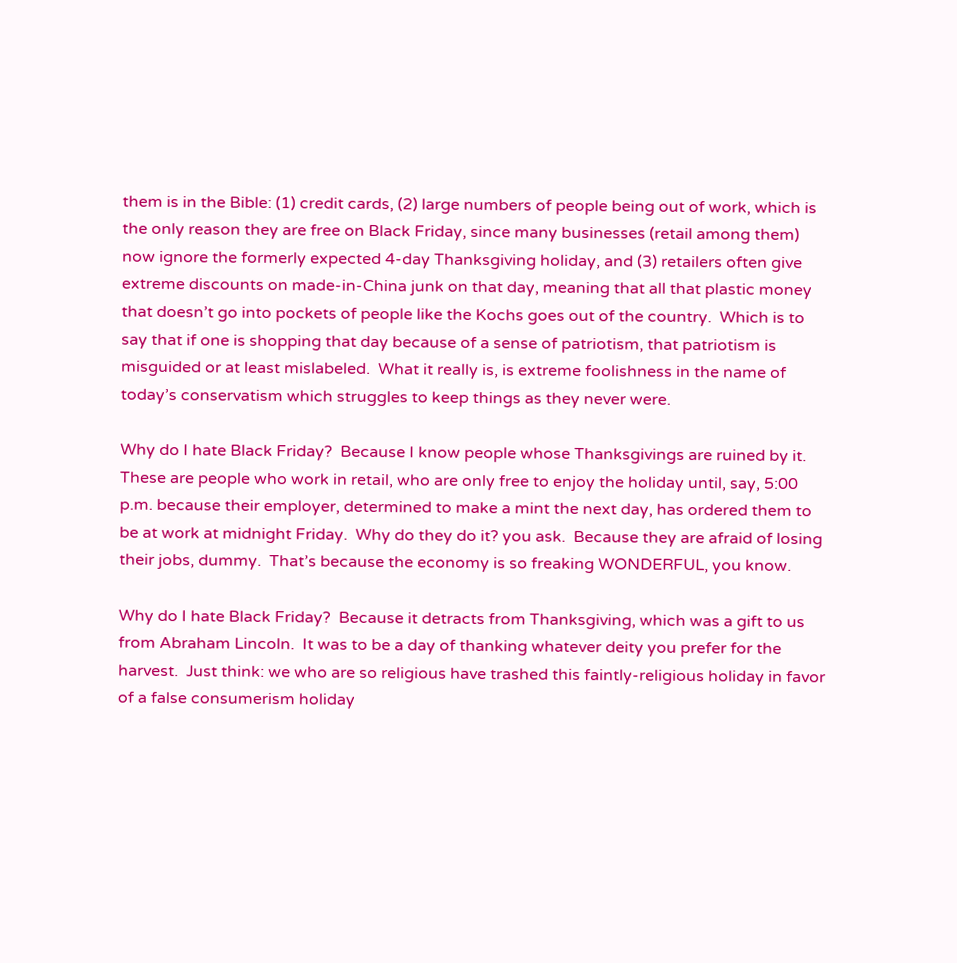them is in the Bible: (1) credit cards, (2) large numbers of people being out of work, which is the only reason they are free on Black Friday, since many businesses (retail among them) now ignore the formerly expected 4-day Thanksgiving holiday, and (3) retailers often give extreme discounts on made-in-China junk on that day, meaning that all that plastic money that doesn’t go into pockets of people like the Kochs goes out of the country.  Which is to say that if one is shopping that day because of a sense of patriotism, that patriotism is misguided or at least mislabeled.  What it really is, is extreme foolishness in the name of today’s conservatism which struggles to keep things as they never were.

Why do I hate Black Friday?  Because I know people whose Thanksgivings are ruined by it.  These are people who work in retail, who are only free to enjoy the holiday until, say, 5:00 p.m. because their employer, determined to make a mint the next day, has ordered them to be at work at midnight Friday.  Why do they do it? you ask.  Because they are afraid of losing their jobs, dummy.  That’s because the economy is so freaking WONDERFUL, you know.

Why do I hate Black Friday?  Because it detracts from Thanksgiving, which was a gift to us from Abraham Lincoln.  It was to be a day of thanking whatever deity you prefer for the harvest.  Just think: we who are so religious have trashed this faintly-religious holiday in favor of a false consumerism holiday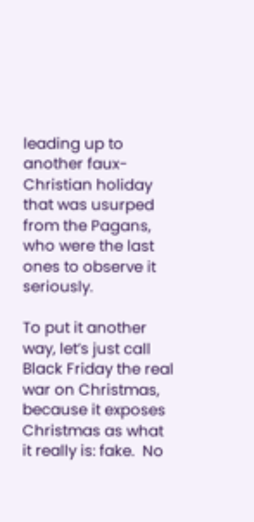leading up to another faux-Christian holiday that was usurped from the Pagans, who were the last ones to observe it seriously.

To put it another way, let’s just call Black Friday the real war on Christmas, because it exposes Christmas as what it really is: fake.  No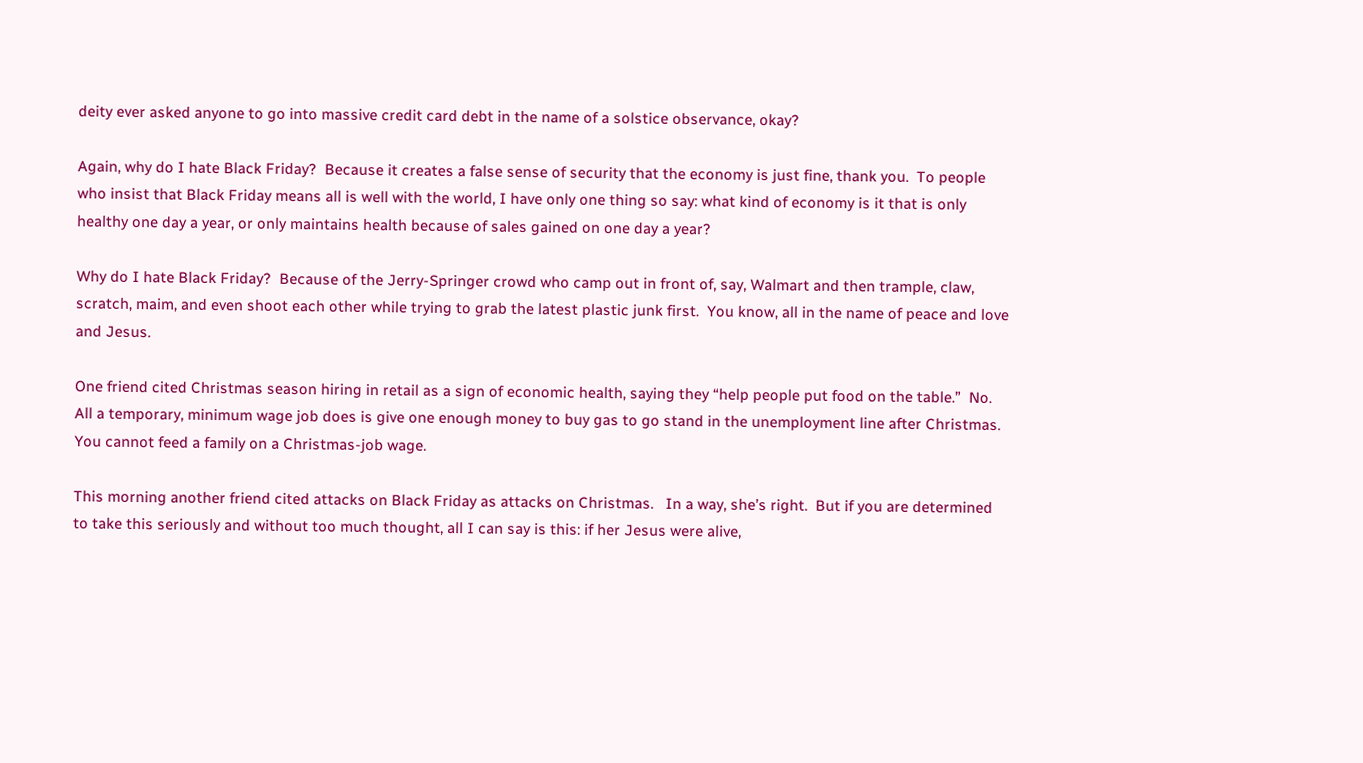deity ever asked anyone to go into massive credit card debt in the name of a solstice observance, okay?

Again, why do I hate Black Friday?  Because it creates a false sense of security that the economy is just fine, thank you.  To people who insist that Black Friday means all is well with the world, I have only one thing so say: what kind of economy is it that is only healthy one day a year, or only maintains health because of sales gained on one day a year?

Why do I hate Black Friday?  Because of the Jerry-Springer crowd who camp out in front of, say, Walmart and then trample, claw, scratch, maim, and even shoot each other while trying to grab the latest plastic junk first.  You know, all in the name of peace and love and Jesus.

One friend cited Christmas season hiring in retail as a sign of economic health, saying they “help people put food on the table.”  No.  All a temporary, minimum wage job does is give one enough money to buy gas to go stand in the unemployment line after Christmas.  You cannot feed a family on a Christmas-job wage.

This morning another friend cited attacks on Black Friday as attacks on Christmas.   In a way, she’s right.  But if you are determined to take this seriously and without too much thought, all I can say is this: if her Jesus were alive,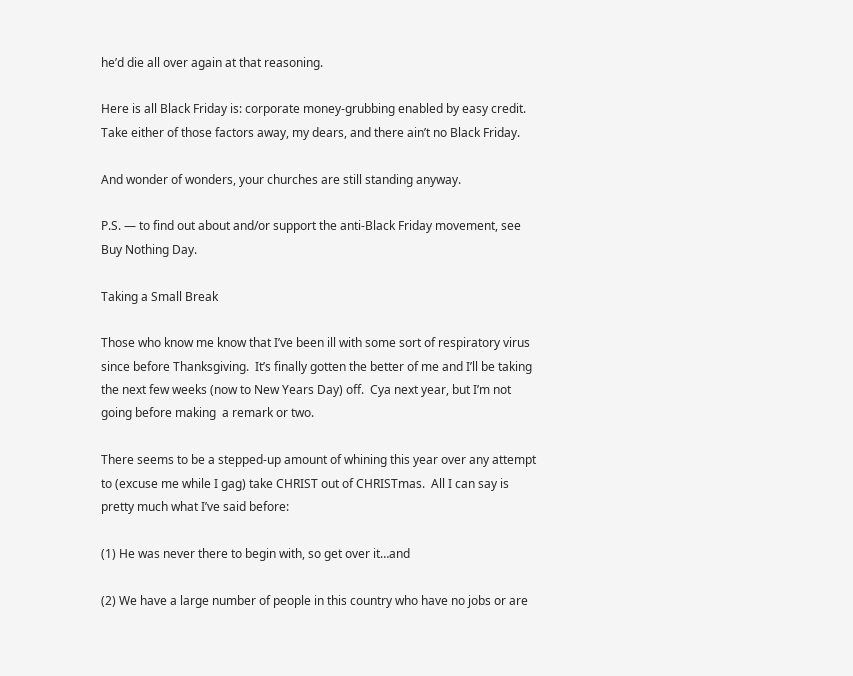he’d die all over again at that reasoning.

Here is all Black Friday is: corporate money-grubbing enabled by easy credit.  Take either of those factors away, my dears, and there ain’t no Black Friday.

And wonder of wonders, your churches are still standing anyway.

P.S. — to find out about and/or support the anti-Black Friday movement, see Buy Nothing Day.

Taking a Small Break

Those who know me know that I’ve been ill with some sort of respiratory virus since before Thanksgiving.  It’s finally gotten the better of me and I’ll be taking the next few weeks (now to New Years Day) off.  Cya next year, but I’m not going before making  a remark or two.

There seems to be a stepped-up amount of whining this year over any attempt to (excuse me while I gag) take CHRIST out of CHRISTmas.  All I can say is pretty much what I’ve said before:

(1) He was never there to begin with, so get over it…and

(2) We have a large number of people in this country who have no jobs or are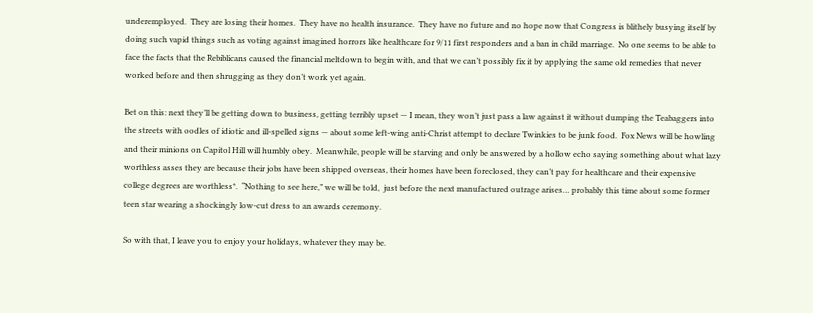underemployed.  They are losing their homes.  They have no health insurance.  They have no future and no hope now that Congress is blithely busying itself by doing such vapid things such as voting against imagined horrors like healthcare for 9/11 first responders and a ban in child marriage.  No one seems to be able to face the facts that the Rebiblicans caused the financial meltdown to begin with, and that we can’t possibly fix it by applying the same old remedies that never worked before and then shrugging as they don’t work yet again.

Bet on this: next they’ll be getting down to business, getting terribly upset — I mean, they won’t just pass a law against it without dumping the Teabaggers into the streets with oodles of idiotic and ill-spelled signs — about some left-wing anti-Christ attempt to declare Twinkies to be junk food.  Fox News will be howling and their minions on Capitol Hill will humbly obey.  Meanwhile, people will be starving and only be answered by a hollow echo saying something about what lazy worthless asses they are because their jobs have been shipped overseas, their homes have been foreclosed, they can’t pay for healthcare and their expensive college degrees are worthless*.  “Nothing to see here,” we will be told,  just before the next manufactured outrage arises… probably this time about some former teen star wearing a shockingly low-cut dress to an awards ceremony.

So with that, I leave you to enjoy your holidays, whatever they may be.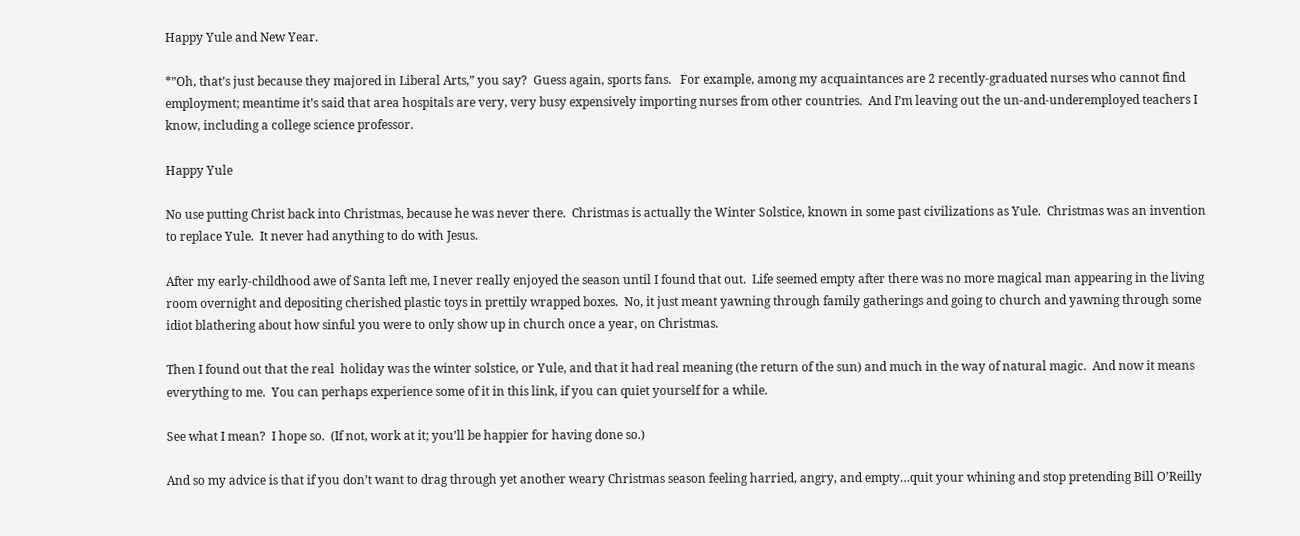Happy Yule and New Year.

*”Oh, that’s just because they majored in Liberal Arts,” you say?  Guess again, sports fans.   For example, among my acquaintances are 2 recently-graduated nurses who cannot find employment; meantime it’s said that area hospitals are very, very busy expensively importing nurses from other countries.  And I’m leaving out the un-and-underemployed teachers I know, including a college science professor.

Happy Yule

No use putting Christ back into Christmas, because he was never there.  Christmas is actually the Winter Solstice, known in some past civilizations as Yule.  Christmas was an invention to replace Yule.  It never had anything to do with Jesus.

After my early-childhood awe of Santa left me, I never really enjoyed the season until I found that out.  Life seemed empty after there was no more magical man appearing in the living room overnight and depositing cherished plastic toys in prettily wrapped boxes.  No, it just meant yawning through family gatherings and going to church and yawning through some idiot blathering about how sinful you were to only show up in church once a year, on Christmas.

Then I found out that the real  holiday was the winter solstice, or Yule, and that it had real meaning (the return of the sun) and much in the way of natural magic.  And now it means everything to me.  You can perhaps experience some of it in this link, if you can quiet yourself for a while.

See what I mean?  I hope so.  (If not, work at it; you’ll be happier for having done so.)

And so my advice is that if you don’t want to drag through yet another weary Christmas season feeling harried, angry, and empty…quit your whining and stop pretending Bill O’Reilly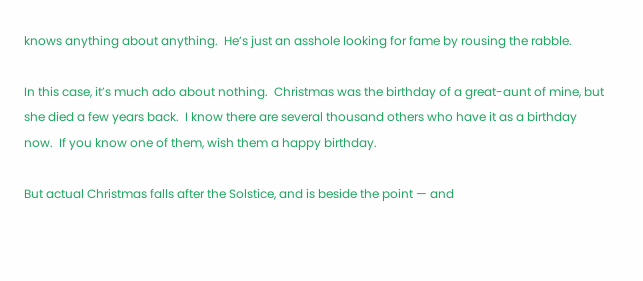knows anything about anything.  He’s just an asshole looking for fame by rousing the rabble.

In this case, it’s much ado about nothing.  Christmas was the birthday of a great-aunt of mine, but she died a few years back.  I know there are several thousand others who have it as a birthday now.  If you know one of them, wish them a happy birthday.

But actual Christmas falls after the Solstice, and is beside the point — and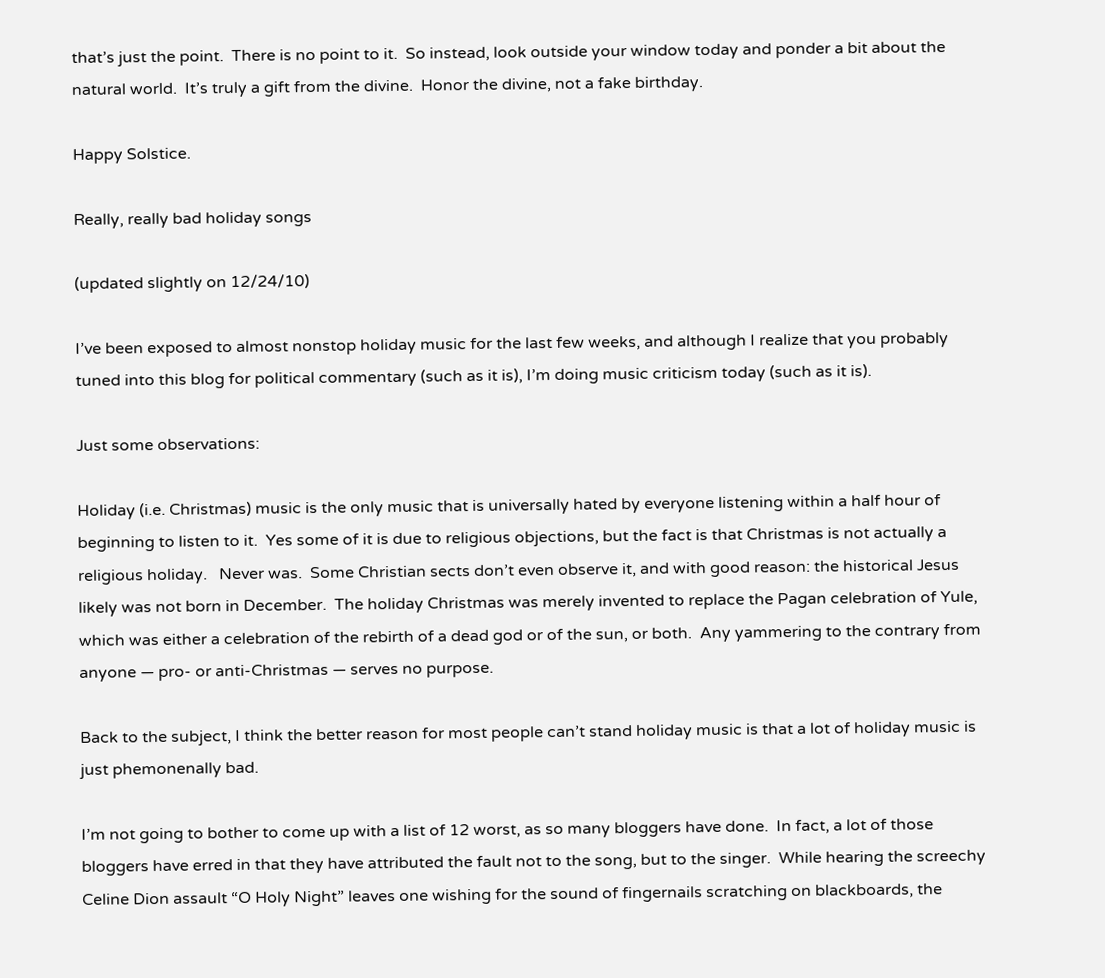that’s just the point.  There is no point to it.  So instead, look outside your window today and ponder a bit about the natural world.  It’s truly a gift from the divine.  Honor the divine, not a fake birthday.

Happy Solstice.

Really, really bad holiday songs

(updated slightly on 12/24/10)

I’ve been exposed to almost nonstop holiday music for the last few weeks, and although I realize that you probably tuned into this blog for political commentary (such as it is), I’m doing music criticism today (such as it is).

Just some observations:

Holiday (i.e. Christmas) music is the only music that is universally hated by everyone listening within a half hour of beginning to listen to it.  Yes some of it is due to religious objections, but the fact is that Christmas is not actually a religious holiday.   Never was.  Some Christian sects don’t even observe it, and with good reason: the historical Jesus likely was not born in December.  The holiday Christmas was merely invented to replace the Pagan celebration of Yule, which was either a celebration of the rebirth of a dead god or of the sun, or both.  Any yammering to the contrary from anyone — pro- or anti-Christmas — serves no purpose.

Back to the subject, I think the better reason for most people can’t stand holiday music is that a lot of holiday music is just phemonenally bad.

I’m not going to bother to come up with a list of 12 worst, as so many bloggers have done.  In fact, a lot of those bloggers have erred in that they have attributed the fault not to the song, but to the singer.  While hearing the screechy Celine Dion assault “O Holy Night” leaves one wishing for the sound of fingernails scratching on blackboards, the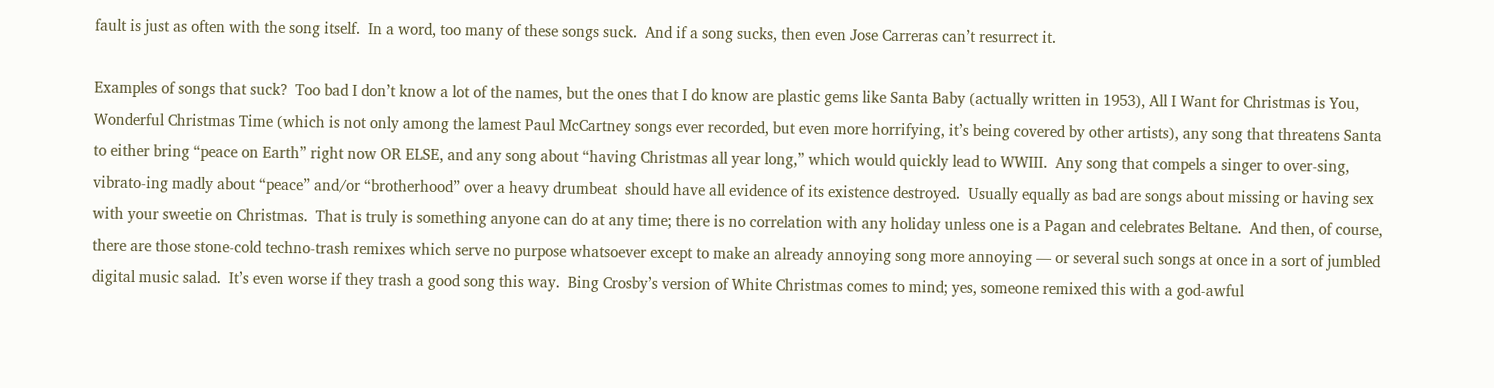fault is just as often with the song itself.  In a word, too many of these songs suck.  And if a song sucks, then even Jose Carreras can’t resurrect it.

Examples of songs that suck?  Too bad I don’t know a lot of the names, but the ones that I do know are plastic gems like Santa Baby (actually written in 1953), All I Want for Christmas is You, Wonderful Christmas Time (which is not only among the lamest Paul McCartney songs ever recorded, but even more horrifying, it’s being covered by other artists), any song that threatens Santa to either bring “peace on Earth” right now OR ELSE, and any song about “having Christmas all year long,” which would quickly lead to WWIII.  Any song that compels a singer to over-sing, vibrato-ing madly about “peace” and/or “brotherhood” over a heavy drumbeat  should have all evidence of its existence destroyed.  Usually equally as bad are songs about missing or having sex with your sweetie on Christmas.  That is truly is something anyone can do at any time; there is no correlation with any holiday unless one is a Pagan and celebrates Beltane.  And then, of course, there are those stone-cold techno-trash remixes which serve no purpose whatsoever except to make an already annoying song more annoying — or several such songs at once in a sort of jumbled digital music salad.  It’s even worse if they trash a good song this way.  Bing Crosby’s version of White Christmas comes to mind; yes, someone remixed this with a god-awful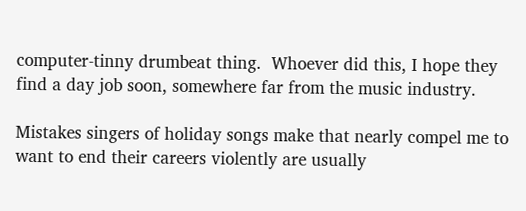computer-tinny drumbeat thing.  Whoever did this, I hope they find a day job soon, somewhere far from the music industry.

Mistakes singers of holiday songs make that nearly compel me to want to end their careers violently are usually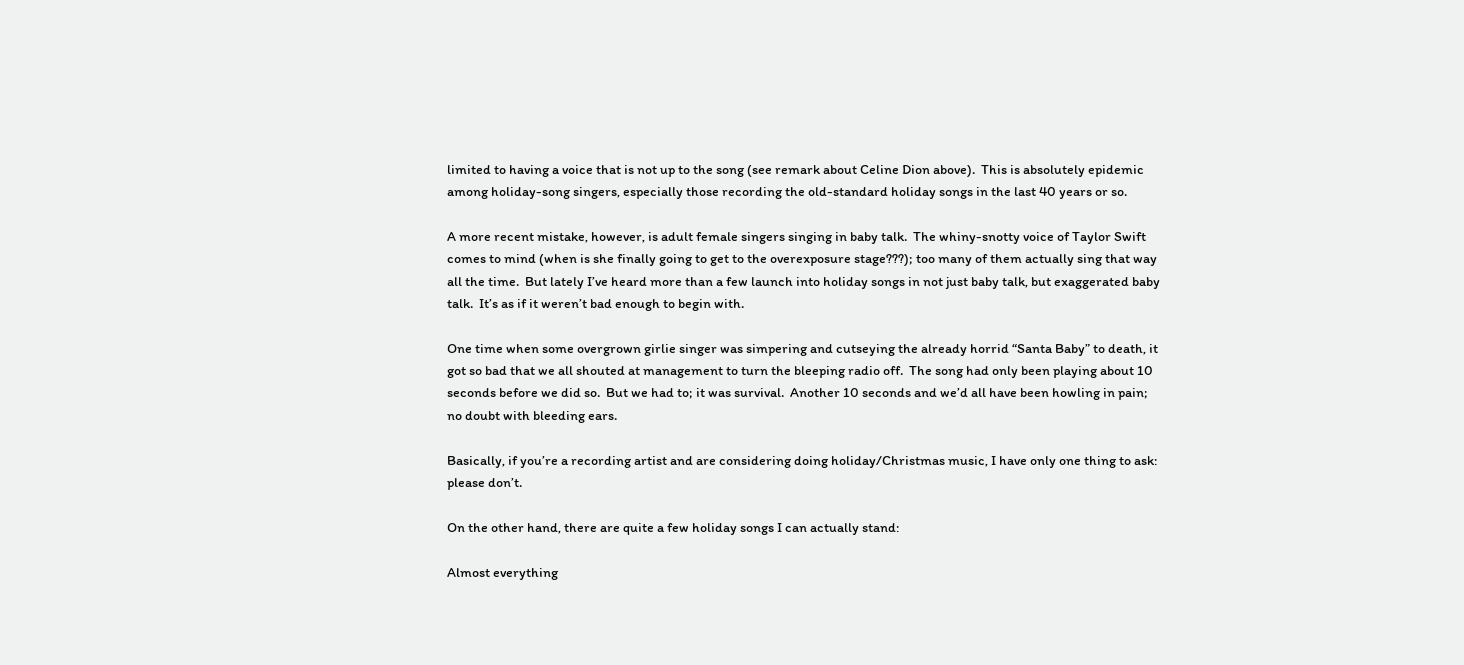limited to having a voice that is not up to the song (see remark about Celine Dion above).  This is absolutely epidemic among holiday-song singers, especially those recording the old-standard holiday songs in the last 40 years or so.

A more recent mistake, however, is adult female singers singing in baby talk.  The whiny-snotty voice of Taylor Swift comes to mind (when is she finally going to get to the overexposure stage???); too many of them actually sing that way all the time.  But lately I’ve heard more than a few launch into holiday songs in not just baby talk, but exaggerated baby talk.  It’s as if it weren’t bad enough to begin with.

One time when some overgrown girlie singer was simpering and cutseying the already horrid “Santa Baby” to death, it got so bad that we all shouted at management to turn the bleeping radio off.  The song had only been playing about 10 seconds before we did so.  But we had to; it was survival.  Another 10 seconds and we’d all have been howling in pain; no doubt with bleeding ears.

Basically, if you’re a recording artist and are considering doing holiday/Christmas music, I have only one thing to ask: please don’t.

On the other hand, there are quite a few holiday songs I can actually stand:

Almost everything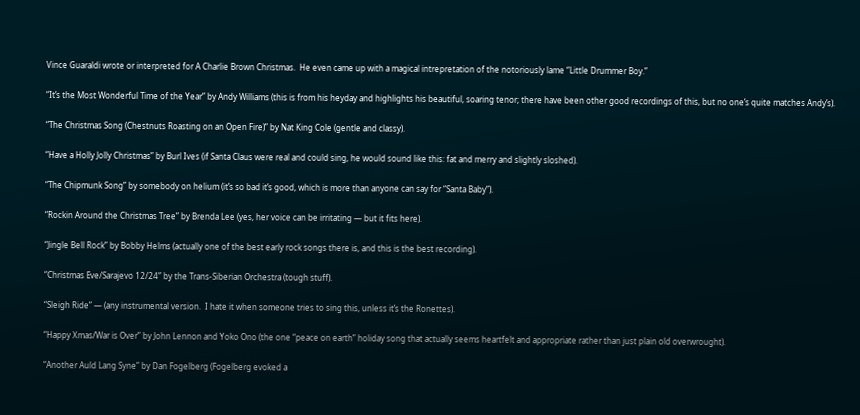Vince Guaraldi wrote or interpreted for A Charlie Brown Christmas.  He even came up with a magical intrepretation of the notoriously lame “Little Drummer Boy.”

“It’s the Most Wonderful Time of the Year” by Andy Williams (this is from his heyday and highlights his beautiful, soaring tenor; there have been other good recordings of this, but no one’s quite matches Andy’s).

“The Christmas Song (Chestnuts Roasting on an Open Fire)” by Nat King Cole (gentle and classy).

“Have a Holly Jolly Christmas” by Burl Ives (if Santa Claus were real and could sing, he would sound like this: fat and merry and slightly sloshed).

“The Chipmunk Song” by somebody on helium (it’s so bad it’s good, which is more than anyone can say for “Santa Baby”).

“Rockin Around the Christmas Tree” by Brenda Lee (yes, her voice can be irritating — but it fits here).

“Jingle Bell Rock” by Bobby Helms (actually one of the best early rock songs there is, and this is the best recording).

“Christmas Eve/Sarajevo 12/24” by the Trans-Siberian Orchestra (tough stuff).

“Sleigh Ride” — (any instrumental version.  I hate it when someone tries to sing this, unless it’s the Ronettes).

“Happy Xmas/War is Over” by John Lennon and Yoko Ono (the one “peace on earth” holiday song that actually seems heartfelt and appropriate rather than just plain old overwrought).

“Another Auld Lang Syne” by Dan Fogelberg (Fogelberg evoked a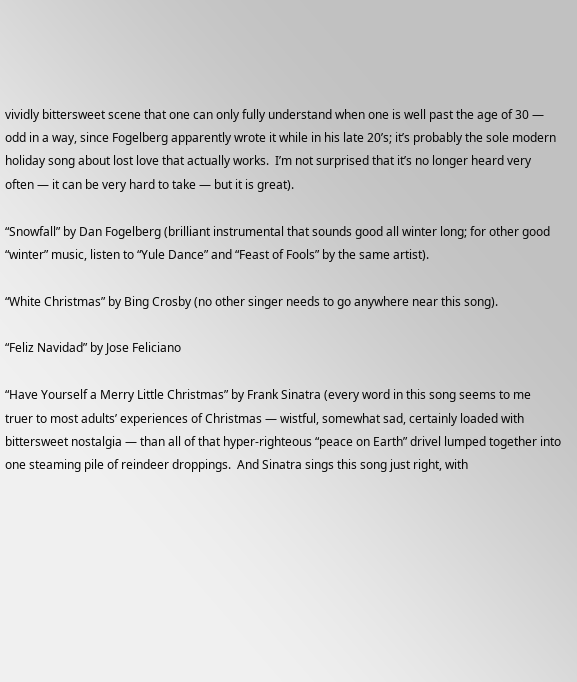vividly bittersweet scene that one can only fully understand when one is well past the age of 30 — odd in a way, since Fogelberg apparently wrote it while in his late 20’s; it’s probably the sole modern holiday song about lost love that actually works.  I’m not surprised that it’s no longer heard very often — it can be very hard to take — but it is great).

“Snowfall” by Dan Fogelberg (brilliant instrumental that sounds good all winter long; for other good “winter” music, listen to “Yule Dance” and “Feast of Fools” by the same artist).

“White Christmas” by Bing Crosby (no other singer needs to go anywhere near this song).

“Feliz Navidad” by Jose Feliciano

“Have Yourself a Merry Little Christmas” by Frank Sinatra (every word in this song seems to me truer to most adults’ experiences of Christmas — wistful, somewhat sad, certainly loaded with bittersweet nostalgia — than all of that hyper-righteous “peace on Earth” drivel lumped together into one steaming pile of reindeer droppings.  And Sinatra sings this song just right, with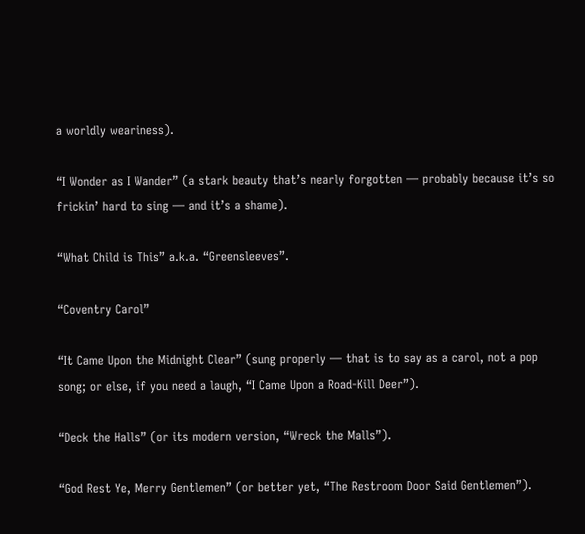a worldly weariness).

“I Wonder as I Wander” (a stark beauty that’s nearly forgotten — probably because it’s so frickin’ hard to sing — and it’s a shame).

“What Child is This” a.k.a. “Greensleeves”.

“Coventry Carol”

“It Came Upon the Midnight Clear” (sung properly — that is to say as a carol, not a pop song; or else, if you need a laugh, “I Came Upon a Road-Kill Deer”).

“Deck the Halls” (or its modern version, “Wreck the Malls”).

“God Rest Ye, Merry Gentlemen” (or better yet, “The Restroom Door Said Gentlemen”).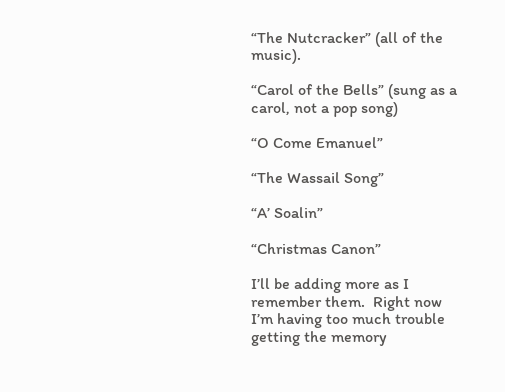“The Nutcracker” (all of the music).

“Carol of the Bells” (sung as a carol, not a pop song)

“O Come Emanuel”

“The Wassail Song”

“A’ Soalin”

“Christmas Canon”

I’ll be adding more as I remember them.  Right now I’m having too much trouble getting the memory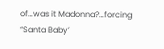of…was it Madonna?…forcing “Santa Baby’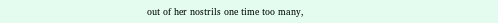out of her nostrils one time too many,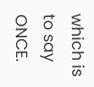which is to say ONCE.